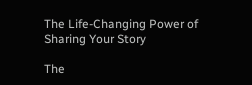The Life-Changing Power of Sharing Your Story

The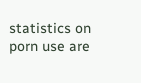statistics on porn use are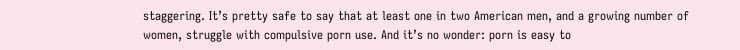staggering. It’s pretty safe to say that at least one in two American men, and a growing number of women, struggle with compulsive porn use. And it’s no wonder: porn is easy to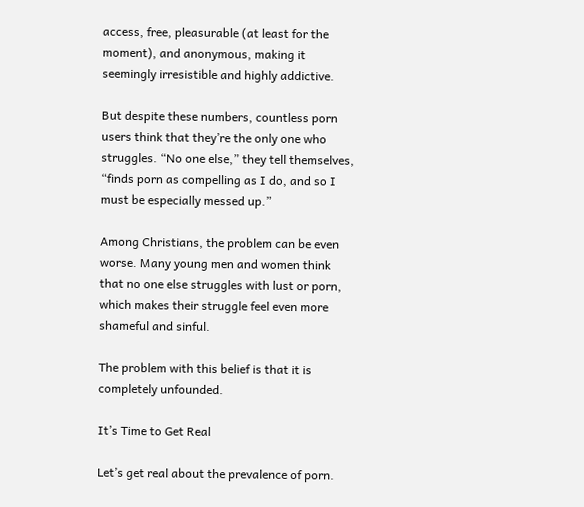access, free, pleasurable (at least for the moment), and anonymous, making it seemingly irresistible and highly addictive.

But despite these numbers, countless porn users think that they’re the only one who struggles. “No one else,” they tell themselves, “finds porn as compelling as I do, and so I must be especially messed up.”

Among Christians, the problem can be even worse. Many young men and women think that no one else struggles with lust or porn, which makes their struggle feel even more shameful and sinful.

The problem with this belief is that it is completely unfounded.

It’s Time to Get Real

Let’s get real about the prevalence of porn.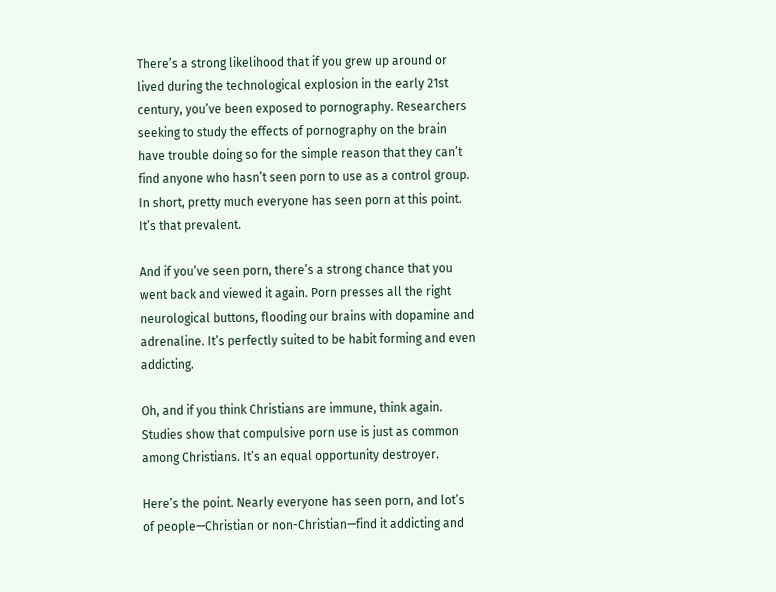There’s a strong likelihood that if you grew up around or lived during the technological explosion in the early 21st century, you’ve been exposed to pornography. Researchers seeking to study the effects of pornography on the brain have trouble doing so for the simple reason that they can’t find anyone who hasn’t seen porn to use as a control group. In short, pretty much everyone has seen porn at this point. It’s that prevalent.

And if you’ve seen porn, there’s a strong chance that you went back and viewed it again. Porn presses all the right neurological buttons, flooding our brains with dopamine and adrenaline. It’s perfectly suited to be habit forming and even addicting.

Oh, and if you think Christians are immune, think again. Studies show that compulsive porn use is just as common among Christians. It’s an equal opportunity destroyer.

Here’s the point. Nearly everyone has seen porn, and lot’s of people—Christian or non-Christian—find it addicting and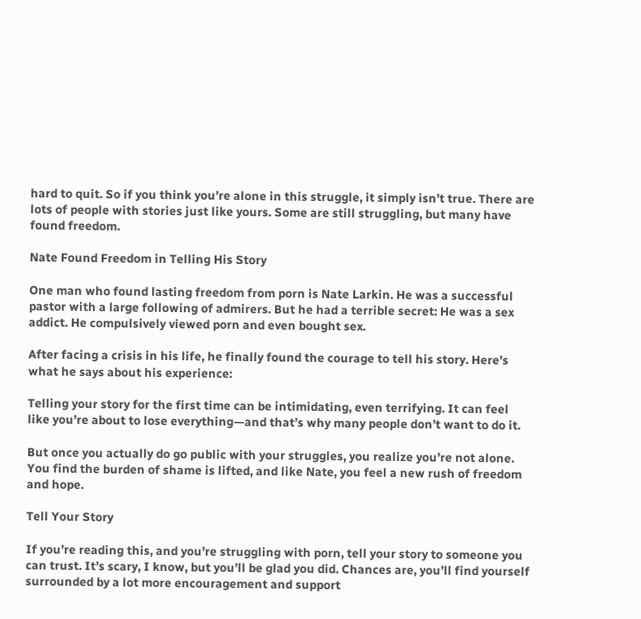hard to quit. So if you think you’re alone in this struggle, it simply isn’t true. There are lots of people with stories just like yours. Some are still struggling, but many have found freedom.

Nate Found Freedom in Telling His Story

One man who found lasting freedom from porn is Nate Larkin. He was a successful pastor with a large following of admirers. But he had a terrible secret: He was a sex addict. He compulsively viewed porn and even bought sex.

After facing a crisis in his life, he finally found the courage to tell his story. Here’s what he says about his experience:

Telling your story for the first time can be intimidating, even terrifying. It can feel like you’re about to lose everything—and that’s why many people don’t want to do it.

But once you actually do go public with your struggles, you realize you’re not alone. You find the burden of shame is lifted, and like Nate, you feel a new rush of freedom and hope.

Tell Your Story

If you’re reading this, and you’re struggling with porn, tell your story to someone you can trust. It’s scary, I know, but you’ll be glad you did. Chances are, you’ll find yourself surrounded by a lot more encouragement and support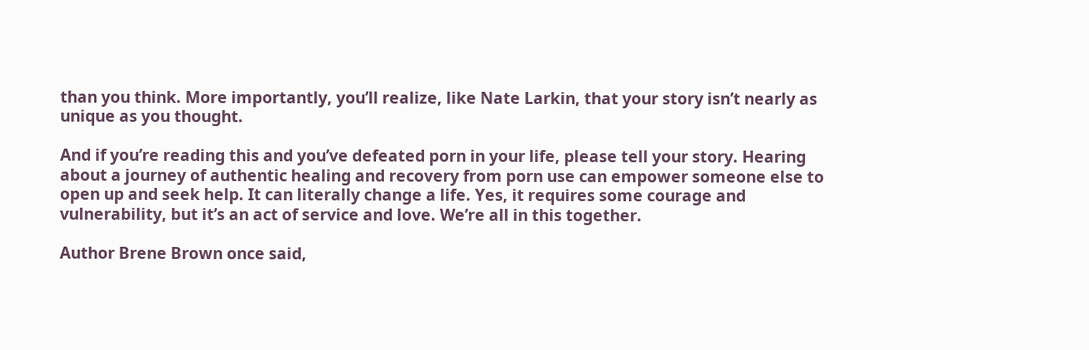than you think. More importantly, you’ll realize, like Nate Larkin, that your story isn’t nearly as unique as you thought.

And if you’re reading this and you’ve defeated porn in your life, please tell your story. Hearing about a journey of authentic healing and recovery from porn use can empower someone else to open up and seek help. It can literally change a life. Yes, it requires some courage and vulnerability, but it’s an act of service and love. We’re all in this together.

Author Brene Brown once said,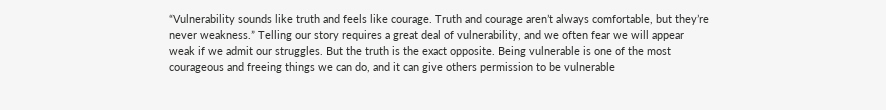“Vulnerability sounds like truth and feels like courage. Truth and courage aren’t always comfortable, but they’re never weakness.” Telling our story requires a great deal of vulnerability, and we often fear we will appear weak if we admit our struggles. But the truth is the exact opposite. Being vulnerable is one of the most courageous and freeing things we can do, and it can give others permission to be vulnerable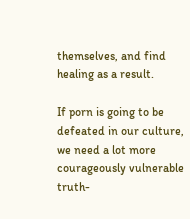themselves, and find healing as a result.

If porn is going to be defeated in our culture, we need a lot more courageously vulnerable truth-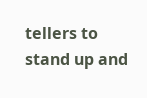tellers to stand up and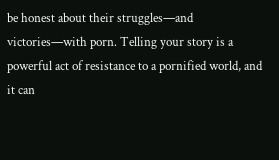be honest about their struggles—and victories—with porn. Telling your story is a powerful act of resistance to a pornified world, and it can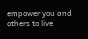empower you and others to live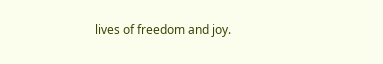lives of freedom and joy.